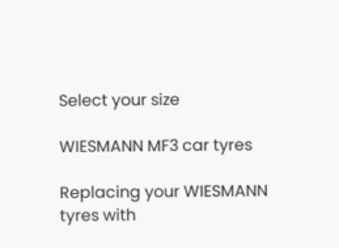Select your size

WIESMANN MF3 car tyres

Replacing your WIESMANN tyres with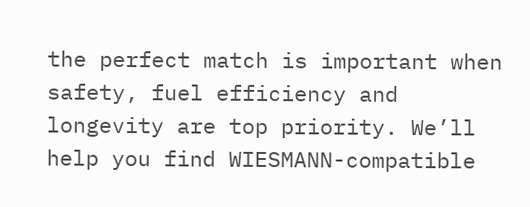the perfect match is important when safety, fuel efficiency and longevity are top priority. We’ll help you find WIESMANN-compatible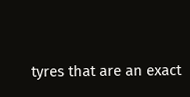tyres that are an exact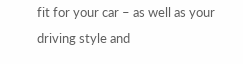fit for your car – as well as your driving style and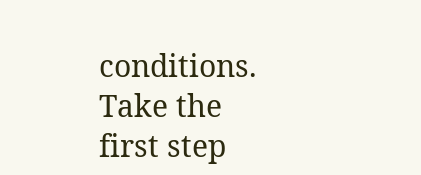conditions. Take the first step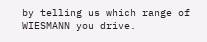by telling us which range of WIESMANN you drive.